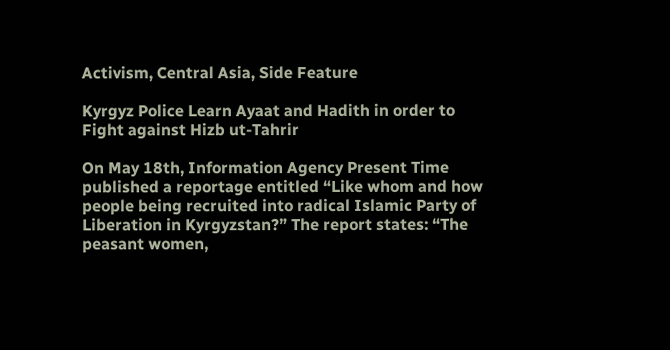Activism, Central Asia, Side Feature

Kyrgyz Police Learn Ayaat and Hadith in order to Fight against Hizb ut-Tahrir

On May 18th, Information Agency Present Time published a reportage entitled “Like whom and how people being recruited into radical Islamic Party of Liberation in Kyrgyzstan?” The report states: “The peasant women,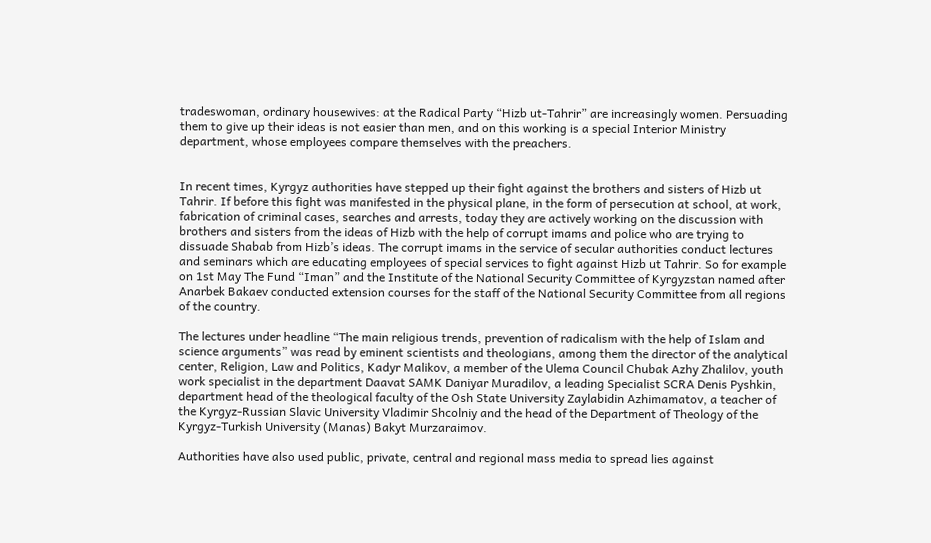tradeswoman, ordinary housewives: at the Radical Party “Hizb ut-Tahrir” are increasingly women. Persuading them to give up their ideas is not easier than men, and on this working is a special Interior Ministry department, whose employees compare themselves with the preachers.


In recent times, Kyrgyz authorities have stepped up their fight against the brothers and sisters of Hizb ut Tahrir. If before this fight was manifested in the physical plane, in the form of persecution at school, at work, fabrication of criminal cases, searches and arrests, today they are actively working on the discussion with brothers and sisters from the ideas of Hizb with the help of corrupt imams and police who are trying to dissuade Shabab from Hizb’s ideas. The corrupt imams in the service of secular authorities conduct lectures and seminars which are educating employees of special services to fight against Hizb ut Tahrir. So for example on 1st May The Fund “Iman” and the Institute of the National Security Committee of Kyrgyzstan named after Anarbek Bakaev conducted extension courses for the staff of the National Security Committee from all regions of the country.

The lectures under headline “The main religious trends, prevention of radicalism with the help of Islam and science arguments” was read by eminent scientists and theologians, among them the director of the analytical center, Religion, Law and Politics, Kadyr Malikov, a member of the Ulema Council Chubak Azhy Zhalilov, youth work specialist in the department Daavat SAMK Daniyar Muradilov, a leading Specialist SCRA Denis Pyshkin, department head of the theological faculty of the Osh State University Zaylabidin Azhimamatov, a teacher of the Kyrgyz-Russian Slavic University Vladimir Shcolniy and the head of the Department of Theology of the Kyrgyz-Turkish University (Manas) Bakyt Murzaraimov.

Authorities have also used public, private, central and regional mass media to spread lies against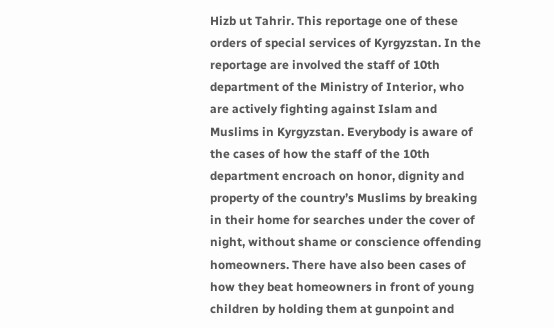Hizb ut Tahrir. This reportage one of these orders of special services of Kyrgyzstan. In the reportage are involved the staff of 10th department of the Ministry of Interior, who are actively fighting against Islam and Muslims in Kyrgyzstan. Everybody is aware of the cases of how the staff of the 10th department encroach on honor, dignity and property of the country’s Muslims by breaking in their home for searches under the cover of night, without shame or conscience offending homeowners. There have also been cases of how they beat homeowners in front of young children by holding them at gunpoint and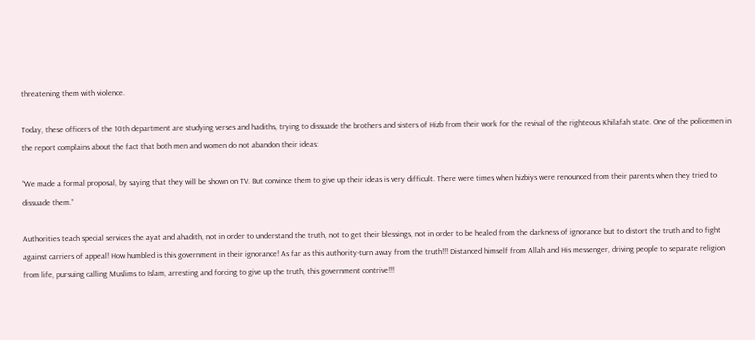threatening them with violence.

Today, these officers of the 10th department are studying verses and hadiths, trying to dissuade the brothers and sisters of Hizb from their work for the revival of the righteous Khilafah state. One of the policemen in the report complains about the fact that both men and women do not abandon their ideas:

“We made a formal proposal, by saying that they will be shown on TV. But convince them to give up their ideas is very difficult. There were times when hizbiys were renounced from their parents when they tried to dissuade them.”

Authorities teach special services the ayat and ahadith, not in order to understand the truth, not to get their blessings, not in order to be healed from the darkness of ignorance but to distort the truth and to fight against carriers of appeal! How humbled is this government in their ignorance! As far as this authority-turn away from the truth!!! Distanced himself from Allah and His messenger, driving people to separate religion from life, pursuing calling Muslims to Islam, arresting and forcing to give up the truth, this government contrive!!!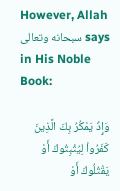However, Allah سبحانه وتعالى says in His Noble Book:

وَإِذْ يَمْكُرُ بِكَ الَّذِينَ كَفَرُواْ لِيُثْبِتُوكَ أَوْ يَقْتُلُوكَ أَوْ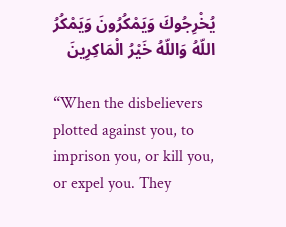يُخْرِجُوكَ وَيَمْكُرُونَ وَيَمْكُرُ اللّهُ وَاللّهُ خَيْرُ الْمَاكِرِينَ

“When the disbelievers plotted against you, to imprison you, or kill you, or expel you. They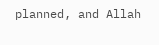planned, and Allah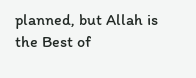planned, but Allah is the Best of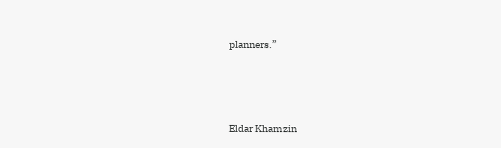planners.”



Eldar Khamzin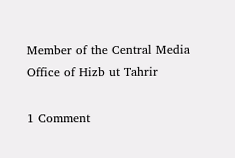Member of the Central Media Office of Hizb ut Tahrir

1 Comment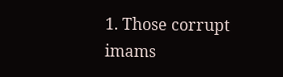1. Those corrupt imams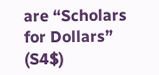are “Scholars for Dollars” (S4$)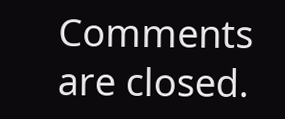Comments are closed.